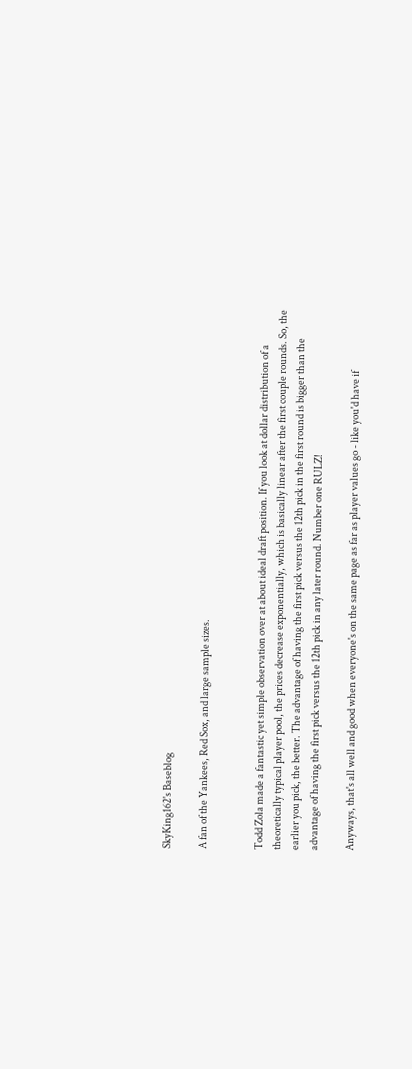SkyKing162's Baseblog

A fan of the Yankees, Red Sox, and large sample sizes.


Todd Zola made a fantastic yet simple observation over at about ideal draft position. If you look at dollar distribution of a theoretically typical player pool, the prices decrease exponentially, which is basically linear after the first couple rounds. So, the earlier you pick, the better. The advantage of having the first pick versus the 12th pick in the first round is bigger than the advantage of having the first pick versus the 12th pick in any later round. Number one RULZ!

Anyways, that's all well and good when everyone's on the same page as far as player values go - like you'd have if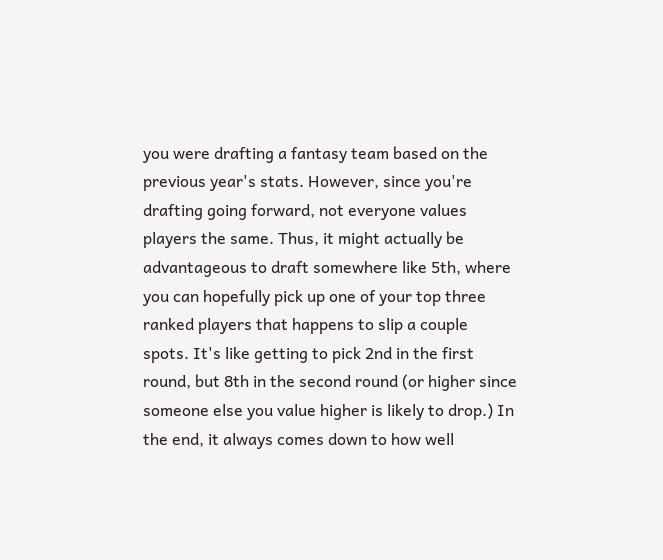you were drafting a fantasy team based on the previous year's stats. However, since you're drafting going forward, not everyone values players the same. Thus, it might actually be advantageous to draft somewhere like 5th, where you can hopefully pick up one of your top three ranked players that happens to slip a couple spots. It's like getting to pick 2nd in the first round, but 8th in the second round (or higher since someone else you value higher is likely to drop.) In the end, it always comes down to how well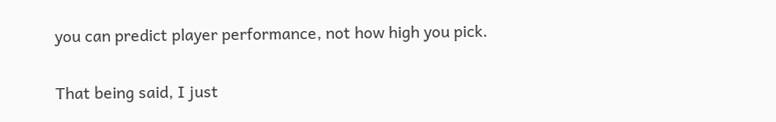you can predict player performance, not how high you pick.

That being said, I just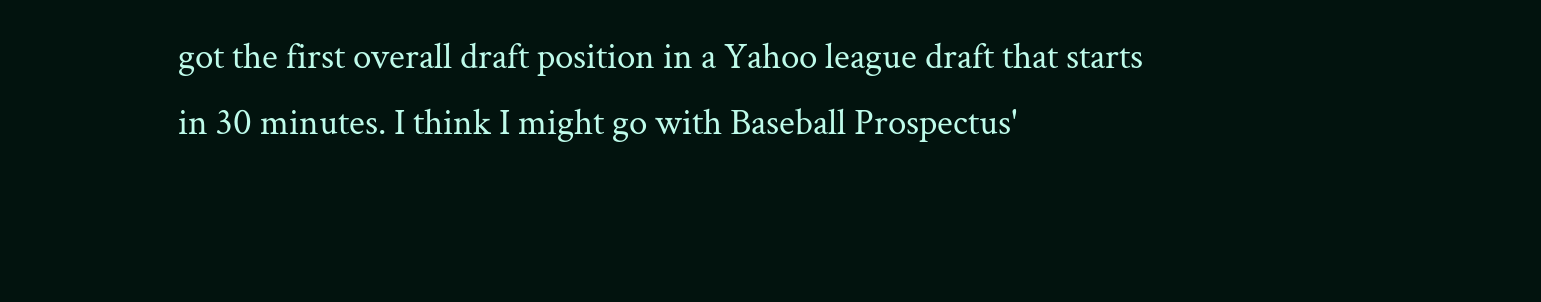got the first overall draft position in a Yahoo league draft that starts in 30 minutes. I think I might go with Baseball Prospectus'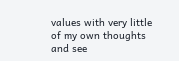values with very little of my own thoughts and see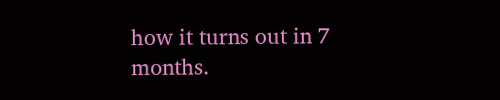how it turns out in 7 months.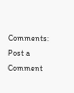Comments: Post a Comment